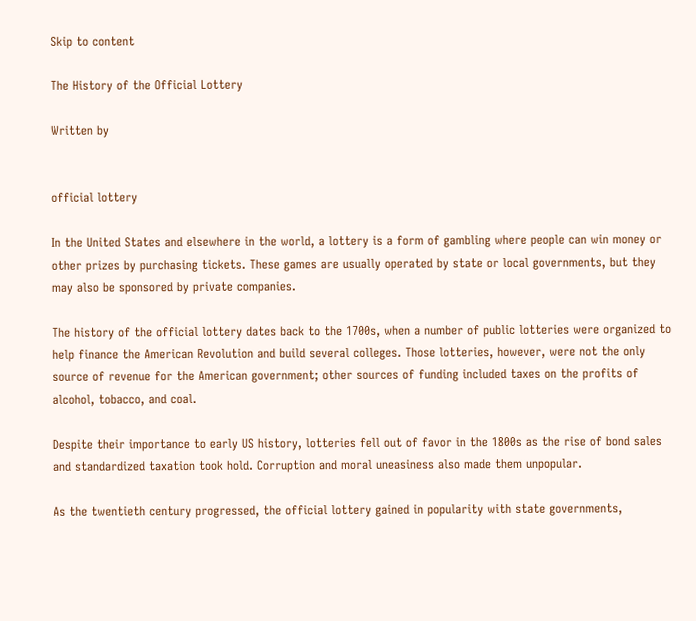Skip to content

The History of the Official Lottery

Written by


official lottery

In the United States and elsewhere in the world, a lottery is a form of gambling where people can win money or other prizes by purchasing tickets. These games are usually operated by state or local governments, but they may also be sponsored by private companies.

The history of the official lottery dates back to the 1700s, when a number of public lotteries were organized to help finance the American Revolution and build several colleges. Those lotteries, however, were not the only source of revenue for the American government; other sources of funding included taxes on the profits of alcohol, tobacco, and coal.

Despite their importance to early US history, lotteries fell out of favor in the 1800s as the rise of bond sales and standardized taxation took hold. Corruption and moral uneasiness also made them unpopular.

As the twentieth century progressed, the official lottery gained in popularity with state governments,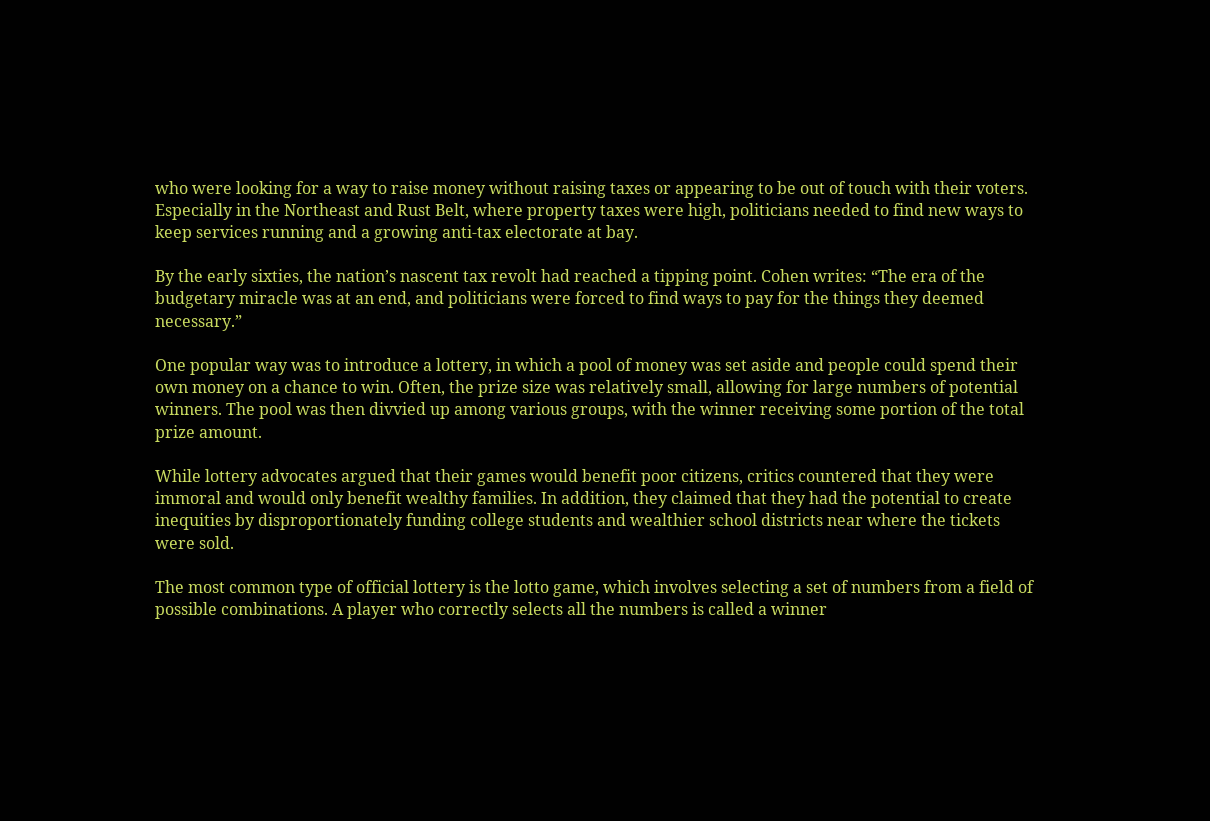who were looking for a way to raise money without raising taxes or appearing to be out of touch with their voters. Especially in the Northeast and Rust Belt, where property taxes were high, politicians needed to find new ways to keep services running and a growing anti-tax electorate at bay.

By the early sixties, the nation’s nascent tax revolt had reached a tipping point. Cohen writes: “The era of the budgetary miracle was at an end, and politicians were forced to find ways to pay for the things they deemed necessary.”

One popular way was to introduce a lottery, in which a pool of money was set aside and people could spend their own money on a chance to win. Often, the prize size was relatively small, allowing for large numbers of potential winners. The pool was then divvied up among various groups, with the winner receiving some portion of the total prize amount.

While lottery advocates argued that their games would benefit poor citizens, critics countered that they were immoral and would only benefit wealthy families. In addition, they claimed that they had the potential to create inequities by disproportionately funding college students and wealthier school districts near where the tickets were sold.

The most common type of official lottery is the lotto game, which involves selecting a set of numbers from a field of possible combinations. A player who correctly selects all the numbers is called a winner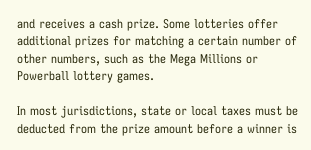and receives a cash prize. Some lotteries offer additional prizes for matching a certain number of other numbers, such as the Mega Millions or Powerball lottery games.

In most jurisdictions, state or local taxes must be deducted from the prize amount before a winner is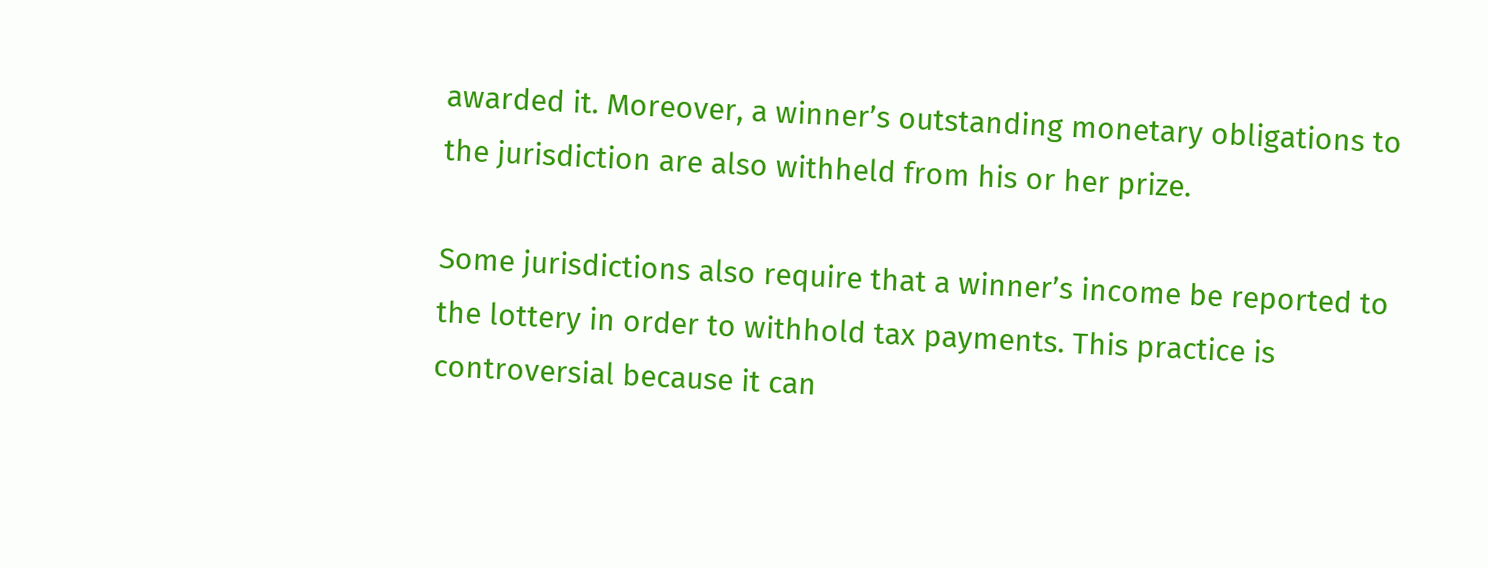awarded it. Moreover, a winner’s outstanding monetary obligations to the jurisdiction are also withheld from his or her prize.

Some jurisdictions also require that a winner’s income be reported to the lottery in order to withhold tax payments. This practice is controversial because it can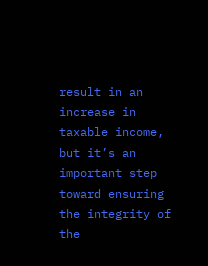result in an increase in taxable income, but it’s an important step toward ensuring the integrity of the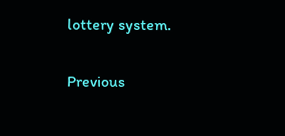lottery system.

Previous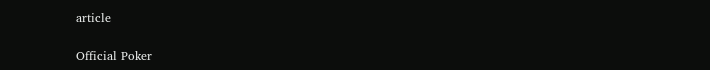article

Official Poker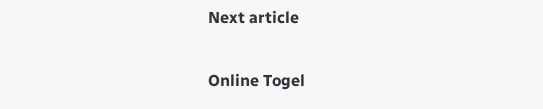Next article

Online Togel